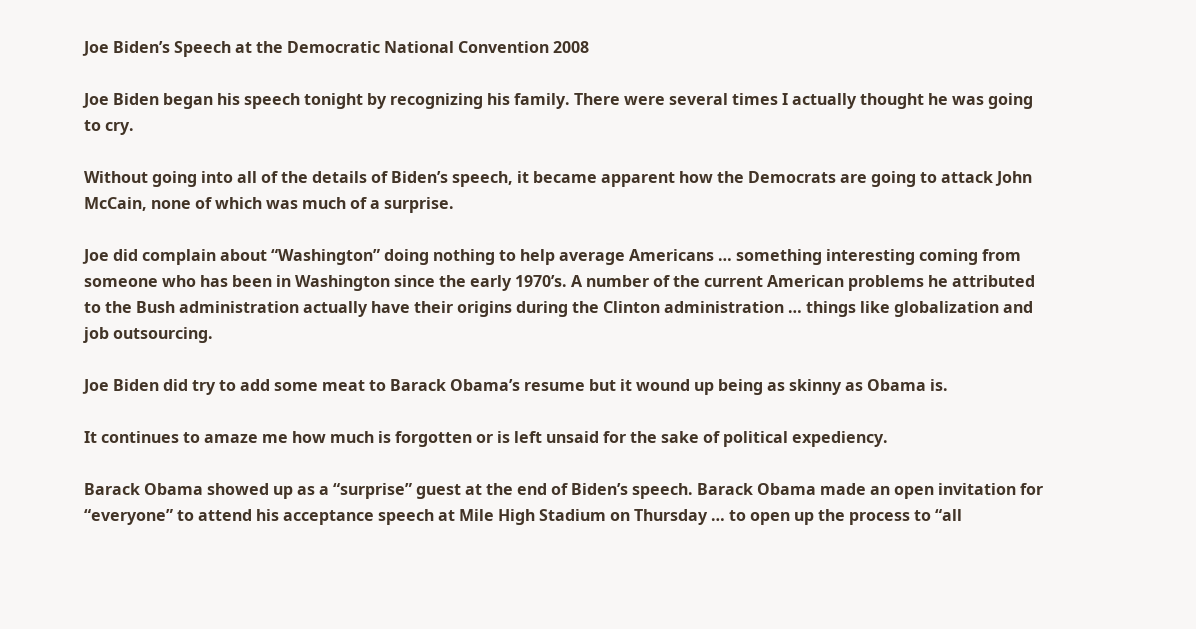Joe Biden’s Speech at the Democratic National Convention 2008

Joe Biden began his speech tonight by recognizing his family. There were several times I actually thought he was going to cry.

Without going into all of the details of Biden’s speech, it became apparent how the Democrats are going to attack John McCain, none of which was much of a surprise.

Joe did complain about “Washington” doing nothing to help average Americans … something interesting coming from someone who has been in Washington since the early 1970’s. A number of the current American problems he attributed to the Bush administration actually have their origins during the Clinton administration … things like globalization and job outsourcing.

Joe Biden did try to add some meat to Barack Obama’s resume but it wound up being as skinny as Obama is.

It continues to amaze me how much is forgotten or is left unsaid for the sake of political expediency.

Barack Obama showed up as a “surprise” guest at the end of Biden’s speech. Barack Obama made an open invitation for “everyone” to attend his acceptance speech at Mile High Stadium on Thursday … to open up the process to “all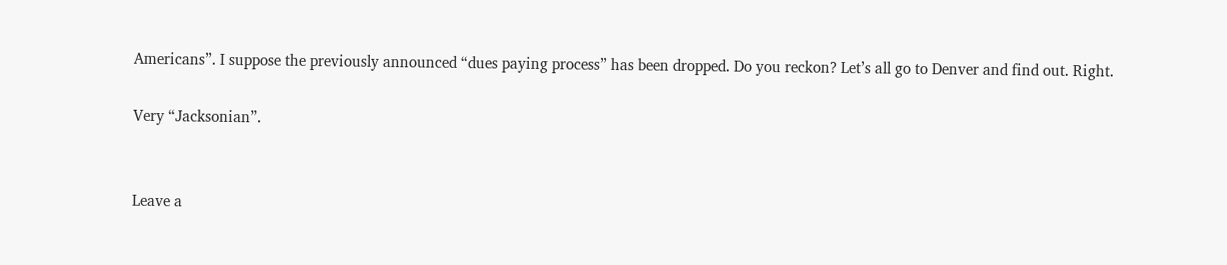Americans”. I suppose the previously announced “dues paying process” has been dropped. Do you reckon? Let’s all go to Denver and find out. Right.

Very “Jacksonian”.


Leave a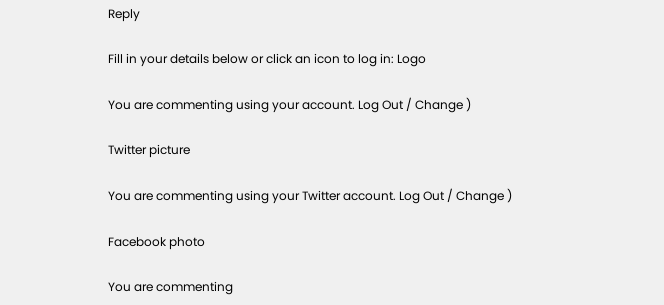Reply

Fill in your details below or click an icon to log in: Logo

You are commenting using your account. Log Out / Change )

Twitter picture

You are commenting using your Twitter account. Log Out / Change )

Facebook photo

You are commenting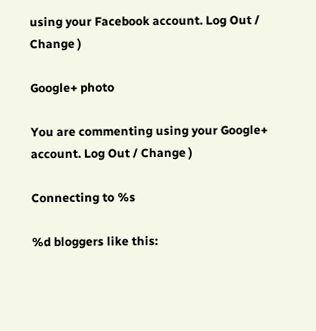using your Facebook account. Log Out / Change )

Google+ photo

You are commenting using your Google+ account. Log Out / Change )

Connecting to %s

%d bloggers like this: